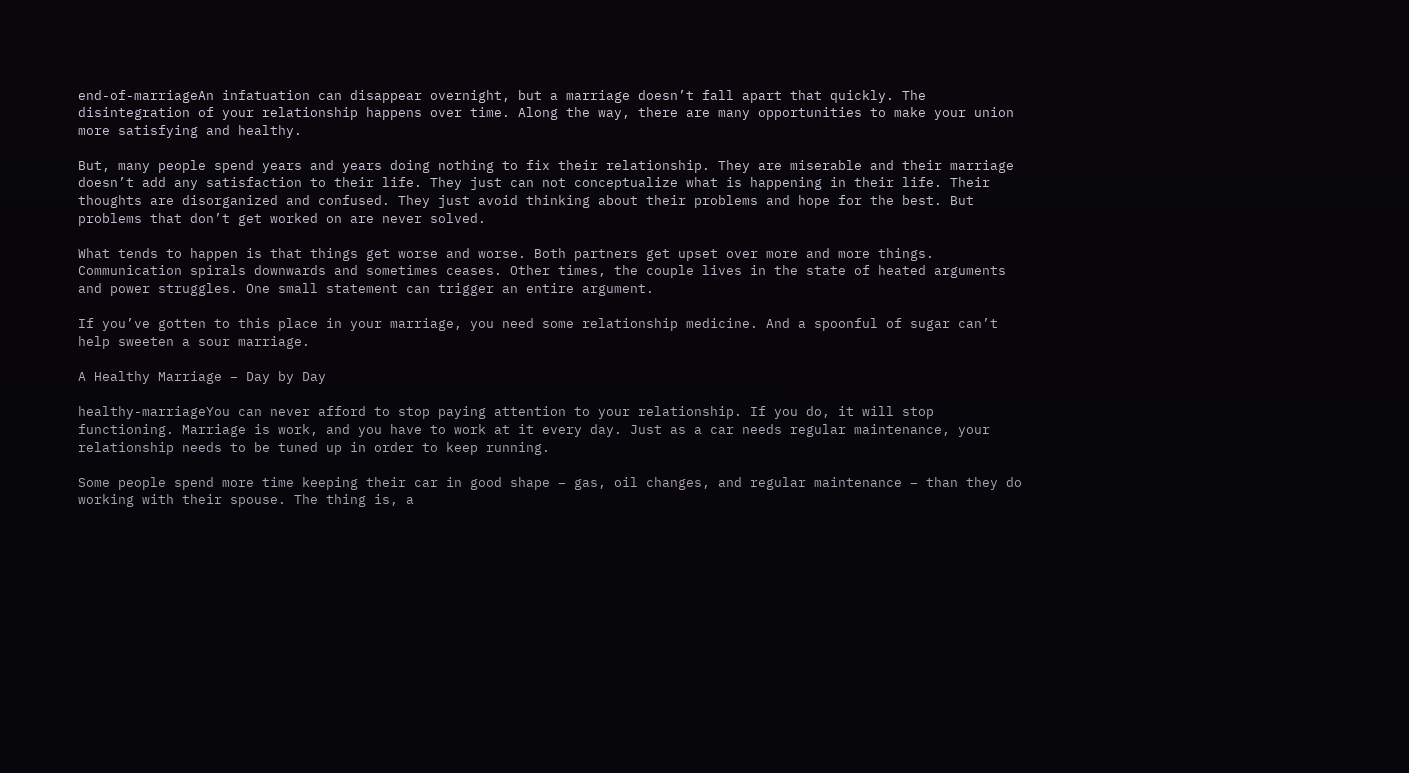end-of-marriageAn infatuation can disappear overnight, but a marriage doesn’t fall apart that quickly. The disintegration of your relationship happens over time. Along the way, there are many opportunities to make your union more satisfying and healthy.

But, many people spend years and years doing nothing to fix their relationship. They are miserable and their marriage doesn’t add any satisfaction to their life. They just can not conceptualize what is happening in their life. Their thoughts are disorganized and confused. They just avoid thinking about their problems and hope for the best. But problems that don’t get worked on are never solved.

What tends to happen is that things get worse and worse. Both partners get upset over more and more things. Communication spirals downwards and sometimes ceases. Other times, the couple lives in the state of heated arguments and power struggles. One small statement can trigger an entire argument.

If you’ve gotten to this place in your marriage, you need some relationship medicine. And a spoonful of sugar can’t help sweeten a sour marriage.

A Healthy Marriage – Day by Day

healthy-marriageYou can never afford to stop paying attention to your relationship. If you do, it will stop functioning. Marriage is work, and you have to work at it every day. Just as a car needs regular maintenance, your relationship needs to be tuned up in order to keep running.

Some people spend more time keeping their car in good shape – gas, oil changes, and regular maintenance – than they do working with their spouse. The thing is, a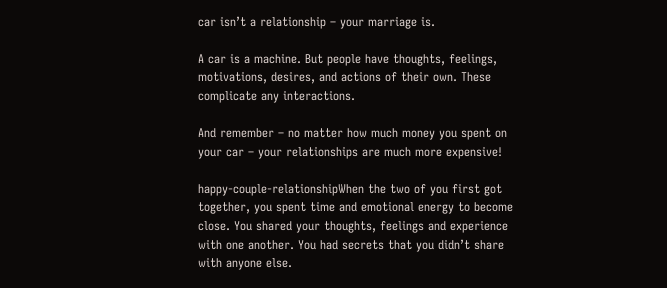car isn’t a relationship – your marriage is.

A car is a machine. But people have thoughts, feelings, motivations, desires, and actions of their own. These complicate any interactions.

And remember – no matter how much money you spent on your car – your relationships are much more expensive!

happy-couple-relationshipWhen the two of you first got together, you spent time and emotional energy to become close. You shared your thoughts, feelings and experience with one another. You had secrets that you didn’t share with anyone else.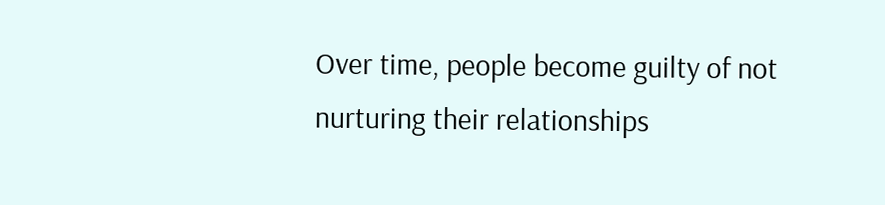Over time, people become guilty of not nurturing their relationships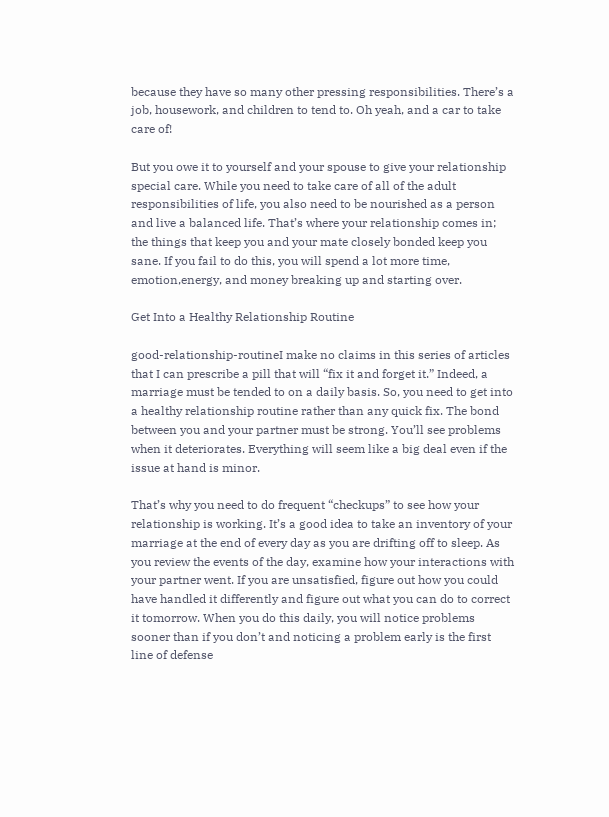because they have so many other pressing responsibilities. There’s a job, housework, and children to tend to. Oh yeah, and a car to take care of!

But you owe it to yourself and your spouse to give your relationship special care. While you need to take care of all of the adult responsibilities of life, you also need to be nourished as a person and live a balanced life. That’s where your relationship comes in; the things that keep you and your mate closely bonded keep you sane. If you fail to do this, you will spend a lot more time, emotion,energy, and money breaking up and starting over.

Get Into a Healthy Relationship Routine

good-relationship-routineI make no claims in this series of articles that I can prescribe a pill that will “fix it and forget it.” Indeed, a marriage must be tended to on a daily basis. So, you need to get into a healthy relationship routine rather than any quick fix. The bond between you and your partner must be strong. You’ll see problems when it deteriorates. Everything will seem like a big deal even if the issue at hand is minor.

That’s why you need to do frequent “checkups” to see how your relationship is working. It’s a good idea to take an inventory of your marriage at the end of every day as you are drifting off to sleep. As you review the events of the day, examine how your interactions with your partner went. If you are unsatisfied, figure out how you could have handled it differently and figure out what you can do to correct it tomorrow. When you do this daily, you will notice problems sooner than if you don’t and noticing a problem early is the first line of defense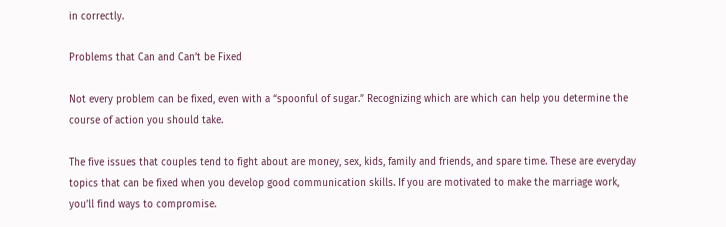in correctly.

Problems that Can and Can’t be Fixed

Not every problem can be fixed, even with a “spoonful of sugar.” Recognizing which are which can help you determine the course of action you should take.

The five issues that couples tend to fight about are money, sex, kids, family and friends, and spare time. These are everyday topics that can be fixed when you develop good communication skills. If you are motivated to make the marriage work, you’ll find ways to compromise.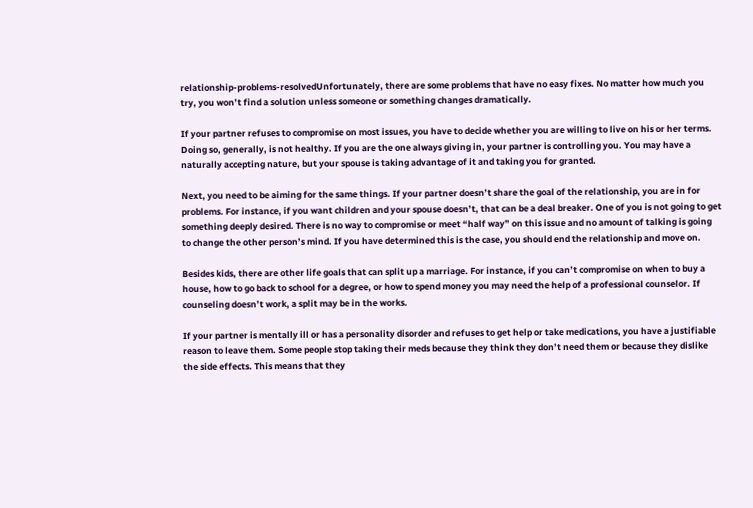relationship-problems-resolvedUnfortunately, there are some problems that have no easy fixes. No matter how much you try, you won’t find a solution unless someone or something changes dramatically.

If your partner refuses to compromise on most issues, you have to decide whether you are willing to live on his or her terms. Doing so, generally, is not healthy. If you are the one always giving in, your partner is controlling you. You may have a naturally accepting nature, but your spouse is taking advantage of it and taking you for granted.

Next, you need to be aiming for the same things. If your partner doesn’t share the goal of the relationship, you are in for problems. For instance, if you want children and your spouse doesn’t, that can be a deal breaker. One of you is not going to get something deeply desired. There is no way to compromise or meet “half way” on this issue and no amount of talking is going to change the other person’s mind. If you have determined this is the case, you should end the relationship and move on.

Besides kids, there are other life goals that can split up a marriage. For instance, if you can’t compromise on when to buy a house, how to go back to school for a degree, or how to spend money you may need the help of a professional counselor. If counseling doesn’t work, a split may be in the works.

If your partner is mentally ill or has a personality disorder and refuses to get help or take medications, you have a justifiable reason to leave them. Some people stop taking their meds because they think they don’t need them or because they dislike the side effects. This means that they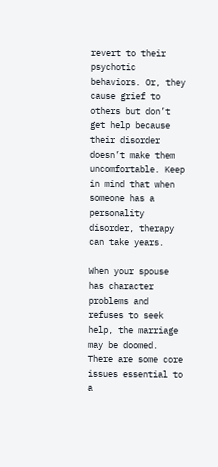revert to their psychotic behaviors. Or, they cause grief to others but don’t get help because their disorder doesn’t make them uncomfortable. Keep in mind that when someone has a personality disorder, therapy can take years.

When your spouse has character problems and refuses to seek help, the marriage may be doomed. There are some core issues essential to a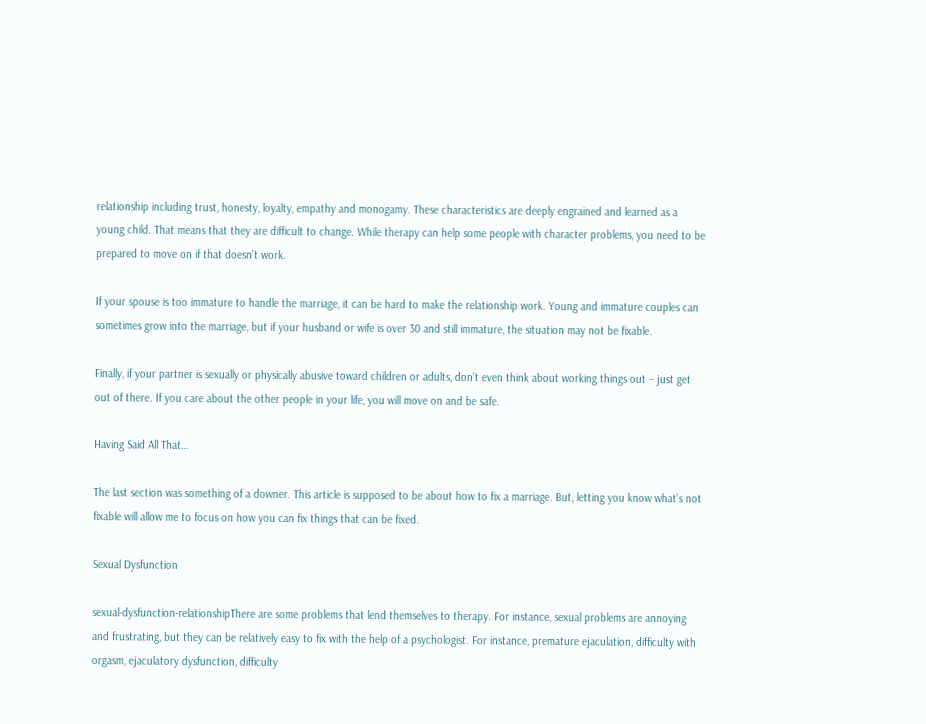relationship including trust, honesty, loyalty, empathy and monogamy. These characteristics are deeply engrained and learned as a young child. That means that they are difficult to change. While therapy can help some people with character problems, you need to be prepared to move on if that doesn’t work.

If your spouse is too immature to handle the marriage, it can be hard to make the relationship work. Young and immature couples can sometimes grow into the marriage, but if your husband or wife is over 30 and still immature, the situation may not be fixable.

Finally, if your partner is sexually or physically abusive toward children or adults, don’t even think about working things out – just get out of there. If you care about the other people in your life, you will move on and be safe.

Having Said All That…

The last section was something of a downer. This article is supposed to be about how to fix a marriage. But, letting you know what’s not fixable will allow me to focus on how you can fix things that can be fixed.

Sexual Dysfunction

sexual-dysfunction-relationshipThere are some problems that lend themselves to therapy. For instance, sexual problems are annoying and frustrating, but they can be relatively easy to fix with the help of a psychologist. For instance, premature ejaculation, difficulty with orgasm, ejaculatory dysfunction, difficulty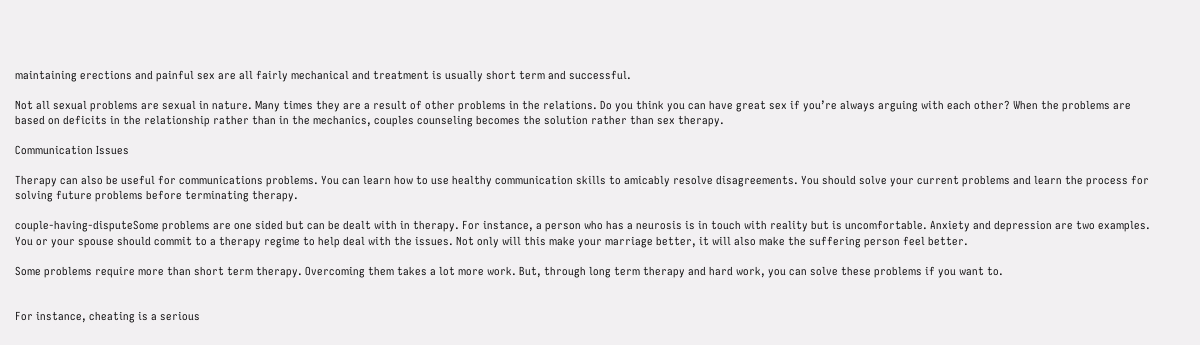maintaining erections and painful sex are all fairly mechanical and treatment is usually short term and successful.

Not all sexual problems are sexual in nature. Many times they are a result of other problems in the relations. Do you think you can have great sex if you’re always arguing with each other? When the problems are based on deficits in the relationship rather than in the mechanics, couples counseling becomes the solution rather than sex therapy.

Communication Issues

Therapy can also be useful for communications problems. You can learn how to use healthy communication skills to amicably resolve disagreements. You should solve your current problems and learn the process for solving future problems before terminating therapy.

couple-having-disputeSome problems are one sided but can be dealt with in therapy. For instance, a person who has a neurosis is in touch with reality but is uncomfortable. Anxiety and depression are two examples. You or your spouse should commit to a therapy regime to help deal with the issues. Not only will this make your marriage better, it will also make the suffering person feel better.

Some problems require more than short term therapy. Overcoming them takes a lot more work. But, through long term therapy and hard work, you can solve these problems if you want to.


For instance, cheating is a serious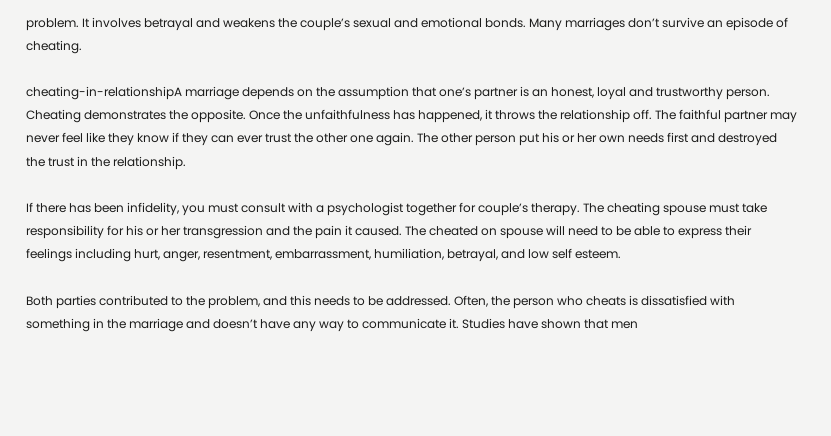problem. It involves betrayal and weakens the couple’s sexual and emotional bonds. Many marriages don’t survive an episode of cheating.

cheating-in-relationshipA marriage depends on the assumption that one’s partner is an honest, loyal and trustworthy person. Cheating demonstrates the opposite. Once the unfaithfulness has happened, it throws the relationship off. The faithful partner may never feel like they know if they can ever trust the other one again. The other person put his or her own needs first and destroyed the trust in the relationship.

If there has been infidelity, you must consult with a psychologist together for couple’s therapy. The cheating spouse must take responsibility for his or her transgression and the pain it caused. The cheated on spouse will need to be able to express their feelings including hurt, anger, resentment, embarrassment, humiliation, betrayal, and low self esteem.

Both parties contributed to the problem, and this needs to be addressed. Often, the person who cheats is dissatisfied with something in the marriage and doesn’t have any way to communicate it. Studies have shown that men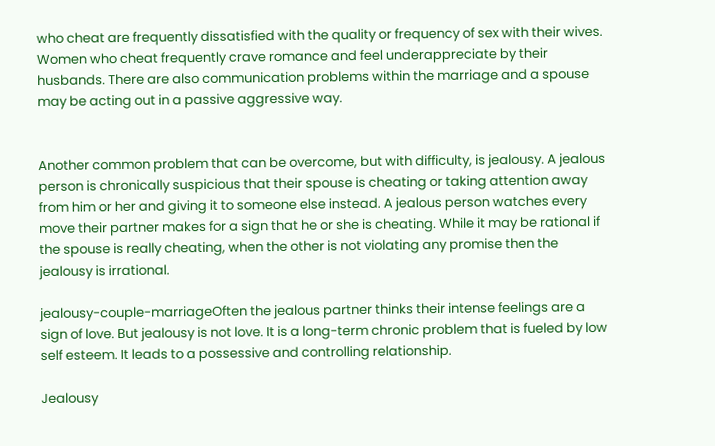who cheat are frequently dissatisfied with the quality or frequency of sex with their wives. Women who cheat frequently crave romance and feel underappreciate by their husbands. There are also communication problems within the marriage and a spouse may be acting out in a passive aggressive way.


Another common problem that can be overcome, but with difficulty, is jealousy. A jealous person is chronically suspicious that their spouse is cheating or taking attention away from him or her and giving it to someone else instead. A jealous person watches every move their partner makes for a sign that he or she is cheating. While it may be rational if the spouse is really cheating, when the other is not violating any promise then the jealousy is irrational.

jealousy-couple-marriageOften the jealous partner thinks their intense feelings are a sign of love. But jealousy is not love. It is a long-term chronic problem that is fueled by low self esteem. It leads to a possessive and controlling relationship.

Jealousy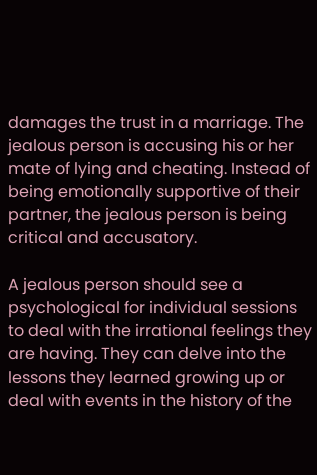damages the trust in a marriage. The jealous person is accusing his or her mate of lying and cheating. Instead of being emotionally supportive of their partner, the jealous person is being critical and accusatory.

A jealous person should see a psychological for individual sessions to deal with the irrational feelings they are having. They can delve into the lessons they learned growing up or deal with events in the history of the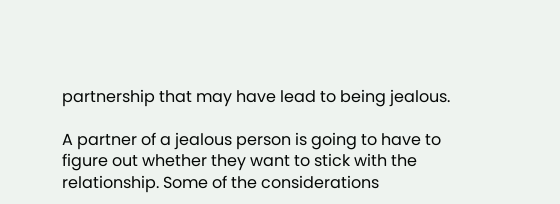partnership that may have lead to being jealous.

A partner of a jealous person is going to have to figure out whether they want to stick with the relationship. Some of the considerations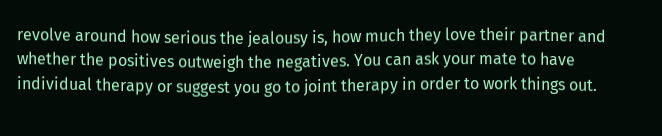revolve around how serious the jealousy is, how much they love their partner and whether the positives outweigh the negatives. You can ask your mate to have individual therapy or suggest you go to joint therapy in order to work things out.